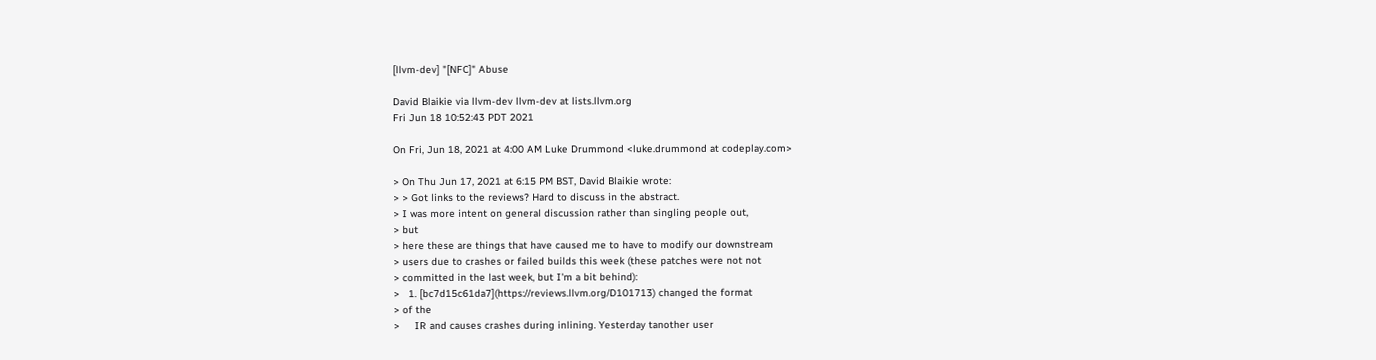[llvm-dev] "[NFC]" Abuse

David Blaikie via llvm-dev llvm-dev at lists.llvm.org
Fri Jun 18 10:52:43 PDT 2021

On Fri, Jun 18, 2021 at 4:00 AM Luke Drummond <luke.drummond at codeplay.com>

> On Thu Jun 17, 2021 at 6:15 PM BST, David Blaikie wrote:
> > Got links to the reviews? Hard to discuss in the abstract.
> I was more intent on general discussion rather than singling people out,
> but
> here these are things that have caused me to have to modify our downstream
> users due to crashes or failed builds this week (these patches were not not
> committed in the last week, but I'm a bit behind):
>   1. [bc7d15c61da7](https://reviews.llvm.org/D101713) changed the format
> of the
>     IR and causes crashes during inlining. Yesterday tanother user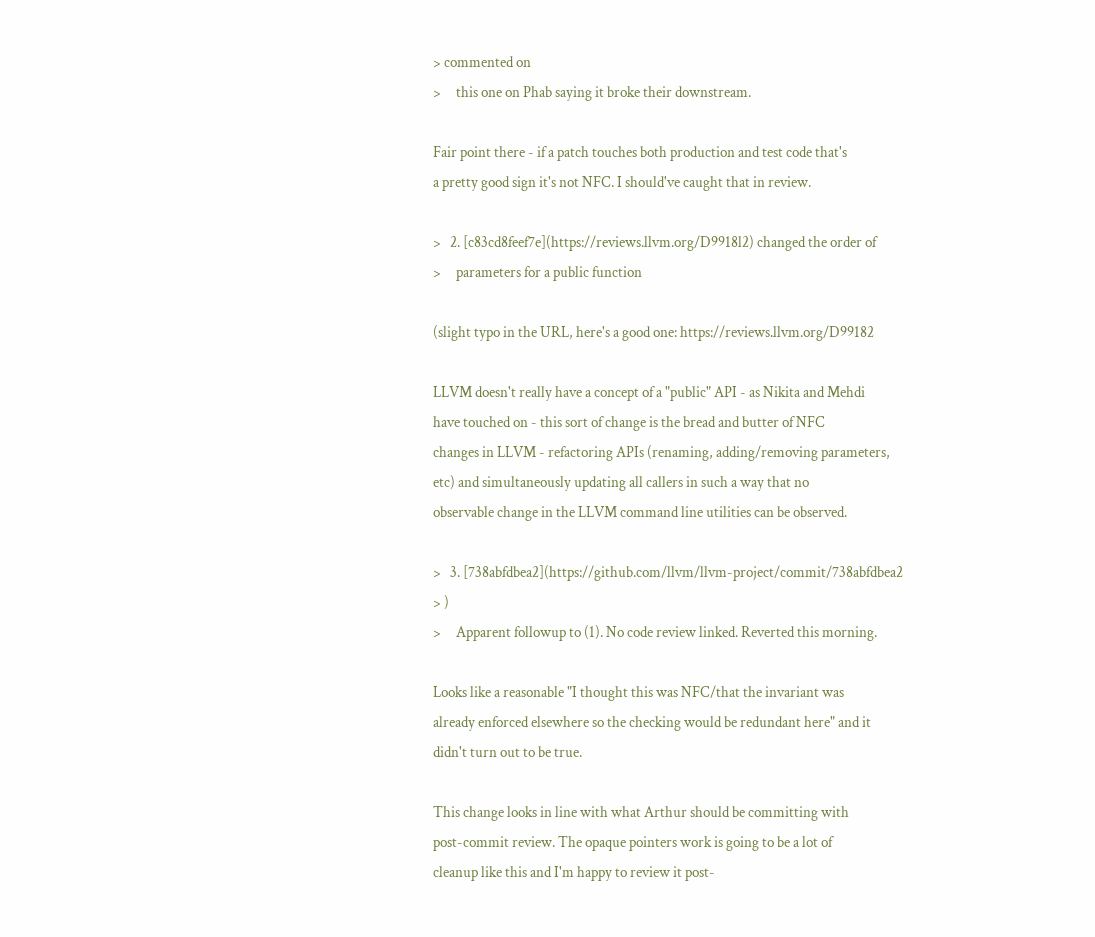> commented on
>     this one on Phab saying it broke their downstream.

Fair point there - if a patch touches both production and test code that's
a pretty good sign it's not NFC. I should've caught that in review.

>   2. [c83cd8feef7e](https://reviews.llvm.org/D9918l2) changed the order of
>     parameters for a public function

(slight typo in the URL, here's a good one: https://reviews.llvm.org/D99182

LLVM doesn't really have a concept of a "public" API - as Nikita and Mehdi
have touched on - this sort of change is the bread and butter of NFC
changes in LLVM - refactoring APIs (renaming, adding/removing parameters,
etc) and simultaneously updating all callers in such a way that no
observable change in the LLVM command line utilities can be observed.

>   3. [738abfdbea2](https://github.com/llvm/llvm-project/commit/738abfdbea2
> )
>     Apparent followup to (1). No code review linked. Reverted this morning.

Looks like a reasonable "I thought this was NFC/that the invariant was
already enforced elsewhere so the checking would be redundant here" and it
didn't turn out to be true.

This change looks in line with what Arthur should be committing with
post-commit review. The opaque pointers work is going to be a lot of
cleanup like this and I'm happy to review it post-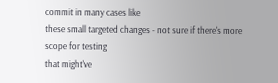commit in many cases like
these small targeted changes - not sure if there's more scope for testing
that might've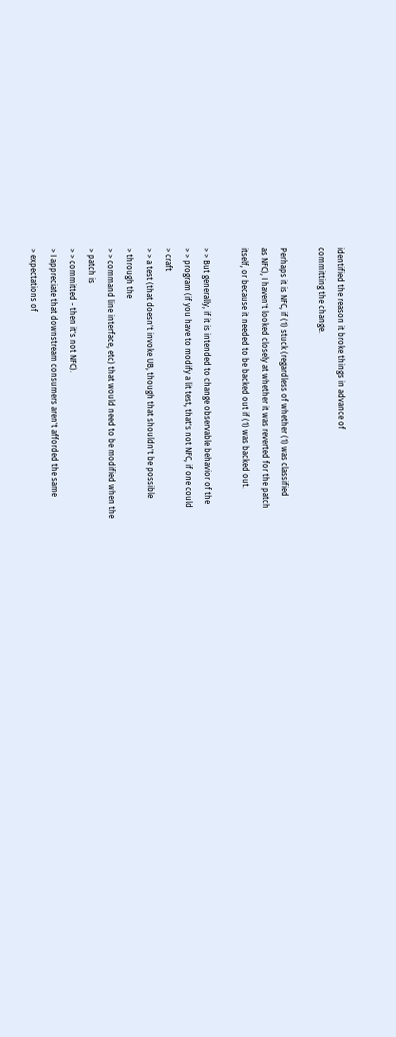identified the reason it broke things in advance of
committing the change.

Perhaps it is NFC, if (1) stuck (regardless of whether (1) was classified
as NFC), I haven't looked closely at whether it was reverted for the patch
itself, or because it needed to be backed out if (1) was backed out.

> > But generally, if it is intended to change observable behavior of the
> > program (if you have to modify a lit test, that's not NFC, if one could
> craft
> > a test (that doesn't invoke UB, though that shouldn't be possible
> through the
> > command line interface, etc) that would need to be modified when the
> patch is
> > committed - then it's not NFC).
> I appreciate that downstream consumers aren't afforded the same
> expectations of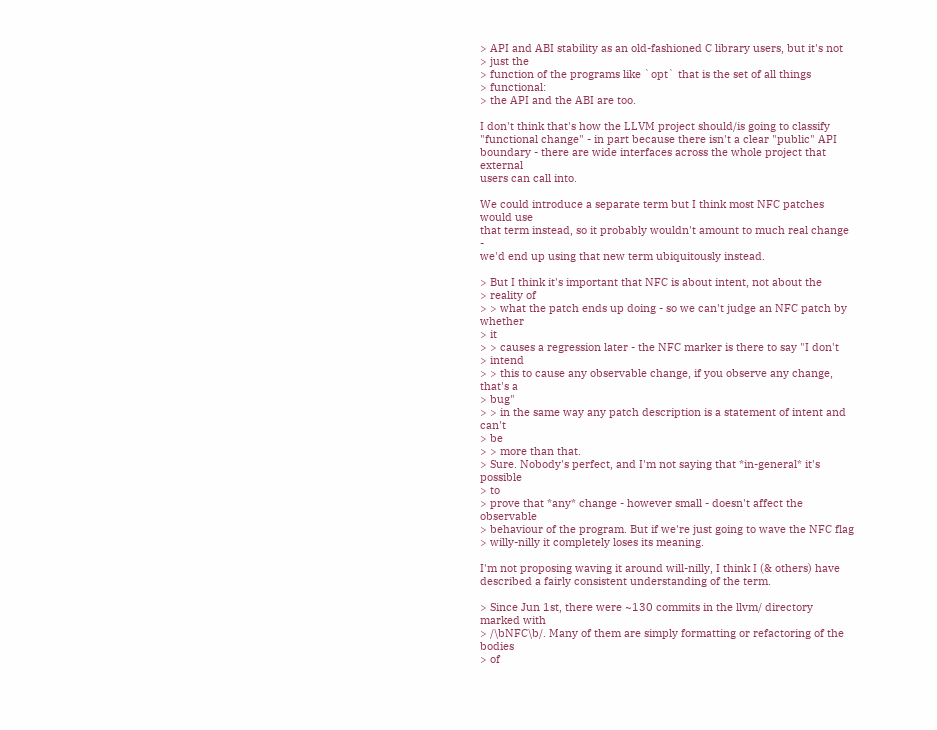> API and ABI stability as an old-fashioned C library users, but it's not
> just the
> function of the programs like `opt` that is the set of all things
> functional:
> the API and the ABI are too.

I don't think that's how the LLVM project should/is going to classify
"functional change" - in part because there isn't a clear "public" API
boundary - there are wide interfaces across the whole project that external
users can call into.

We could introduce a separate term but I think most NFC patches would use
that term instead, so it probably wouldn't amount to much real change -
we'd end up using that new term ubiquitously instead.

> But I think it's important that NFC is about intent, not about the
> reality of
> > what the patch ends up doing - so we can't judge an NFC patch by whether
> it
> > causes a regression later - the NFC marker is there to say "I don't
> intend
> > this to cause any observable change, if you observe any change, that's a
> bug"
> > in the same way any patch description is a statement of intent and can't
> be
> > more than that.
> Sure. Nobody's perfect, and I'm not saying that *in-general* it's possible
> to
> prove that *any* change - however small - doesn't affect the observable
> behaviour of the program. But if we're just going to wave the NFC flag
> willy-nilly it completely loses its meaning.

I'm not proposing waving it around will-nilly, I think I (& others) have
described a fairly consistent understanding of the term.

> Since Jun 1st, there were ~130 commits in the llvm/ directory marked with
> /\bNFC\b/. Many of them are simply formatting or refactoring of the bodies
> of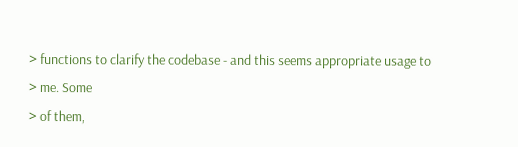> functions to clarify the codebase - and this seems appropriate usage to
> me. Some
> of them,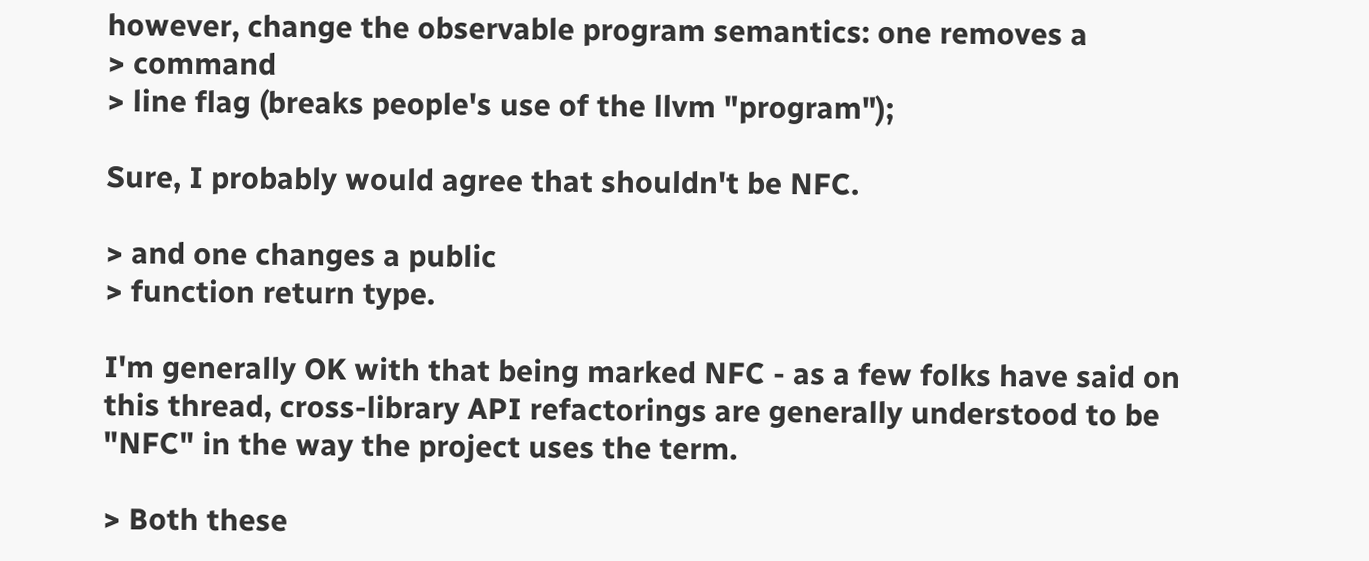however, change the observable program semantics: one removes a
> command
> line flag (breaks people's use of the llvm "program");

Sure, I probably would agree that shouldn't be NFC.

> and one changes a public
> function return type.

I'm generally OK with that being marked NFC - as a few folks have said on
this thread, cross-library API refactorings are generally understood to be
"NFC" in the way the project uses the term.

> Both these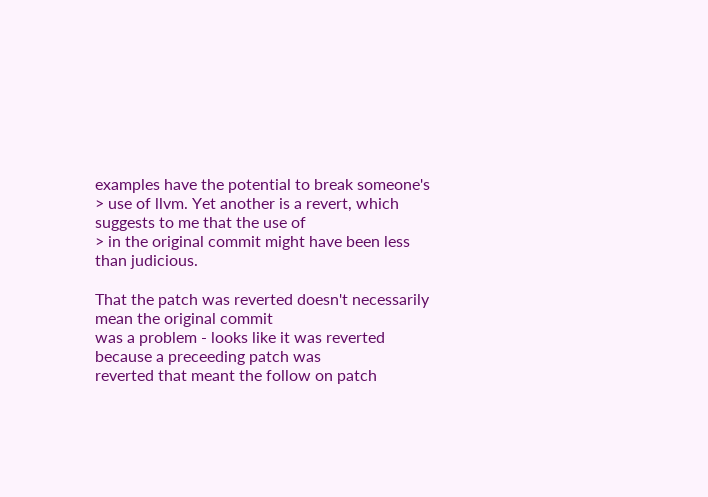examples have the potential to break someone's
> use of llvm. Yet another is a revert, which suggests to me that the use of
> in the original commit might have been less than judicious.

That the patch was reverted doesn't necessarily mean the original commit
was a problem - looks like it was reverted because a preceeding patch was
reverted that meant the follow on patch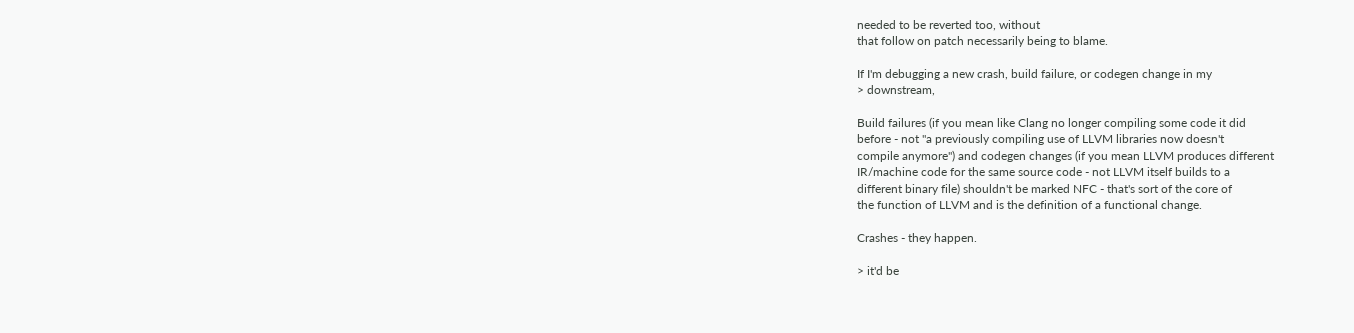needed to be reverted too, without
that follow on patch necessarily being to blame.

If I'm debugging a new crash, build failure, or codegen change in my
> downstream,

Build failures (if you mean like Clang no longer compiling some code it did
before - not "a previously compiling use of LLVM libraries now doesn't
compile anymore") and codegen changes (if you mean LLVM produces different
IR/machine code for the same source code - not LLVM itself builds to a
different binary file) shouldn't be marked NFC - that's sort of the core of
the function of LLVM and is the definition of a functional change.

Crashes - they happen.

> it'd be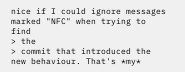nice if I could ignore messages marked "NFC" when trying to find
> the
> commit that introduced the new behaviour. That's *my*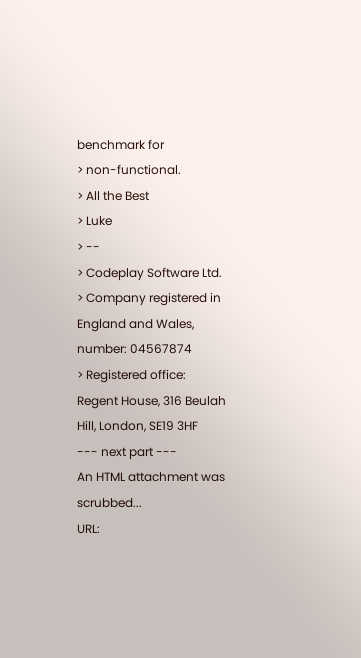benchmark for
> non-functional.
> All the Best
> Luke
> --
> Codeplay Software Ltd.
> Company registered in England and Wales, number: 04567874
> Registered office: Regent House, 316 Beulah Hill, London, SE19 3HF
--- next part ---
An HTML attachment was scrubbed...
URL: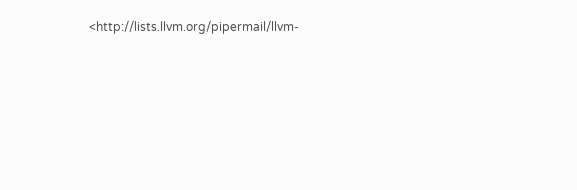<http://lists.llvm.org/pipermail/llvm-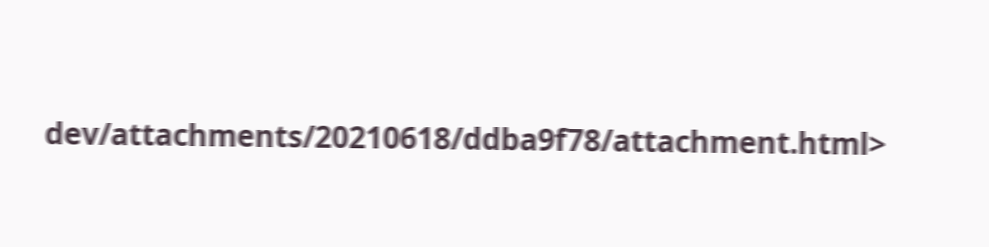dev/attachments/20210618/ddba9f78/attachment.html>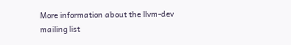More information about the llvm-dev mailing list